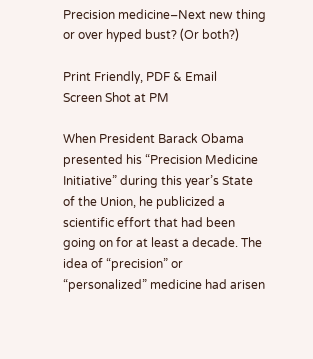Precision medicine–Next new thing or over hyped bust? (Or both?)

Print Friendly, PDF & Email
Screen Shot at PM

When President Barack Obama presented his “Precision Medicine Initiative” during this year’s State of the Union, he publicized a scientific effort that had been going on for at least a decade. The idea of “precision” or “personalized” medicine had arisen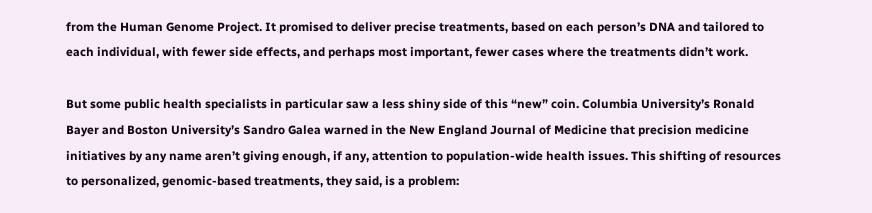from the Human Genome Project. It promised to deliver precise treatments, based on each person’s DNA and tailored to each individual, with fewer side effects, and perhaps most important, fewer cases where the treatments didn’t work.

But some public health specialists in particular saw a less shiny side of this “new” coin. Columbia University’s Ronald Bayer and Boston University’s Sandro Galea warned in the New England Journal of Medicine that precision medicine initiatives by any name aren’t giving enough, if any, attention to population-wide health issues. This shifting of resources to personalized, genomic-based treatments, they said, is a problem: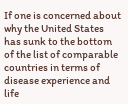If one is concerned about why the United States has sunk to the bottom of the list of comparable countries in terms of disease experience and life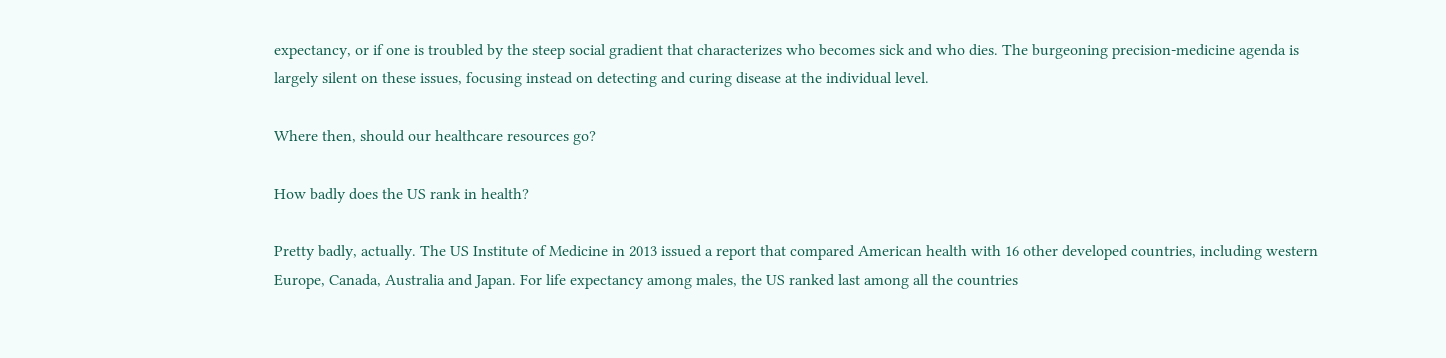expectancy, or if one is troubled by the steep social gradient that characterizes who becomes sick and who dies. The burgeoning precision-medicine agenda is largely silent on these issues, focusing instead on detecting and curing disease at the individual level.

Where then, should our healthcare resources go?

How badly does the US rank in health?

Pretty badly, actually. The US Institute of Medicine in 2013 issued a report that compared American health with 16 other developed countries, including western Europe, Canada, Australia and Japan. For life expectancy among males, the US ranked last among all the countries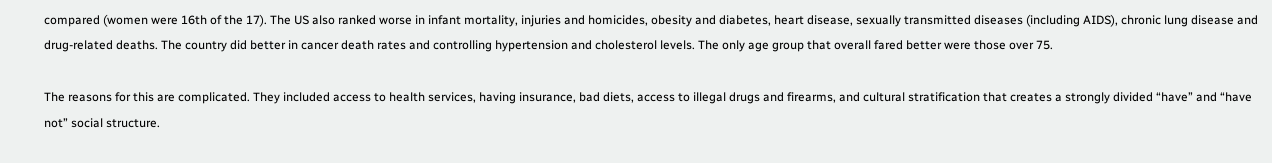compared (women were 16th of the 17). The US also ranked worse in infant mortality, injuries and homicides, obesity and diabetes, heart disease, sexually transmitted diseases (including AIDS), chronic lung disease and drug-related deaths. The country did better in cancer death rates and controlling hypertension and cholesterol levels. The only age group that overall fared better were those over 75.

The reasons for this are complicated. They included access to health services, having insurance, bad diets, access to illegal drugs and firearms, and cultural stratification that creates a strongly divided “have” and “have not” social structure.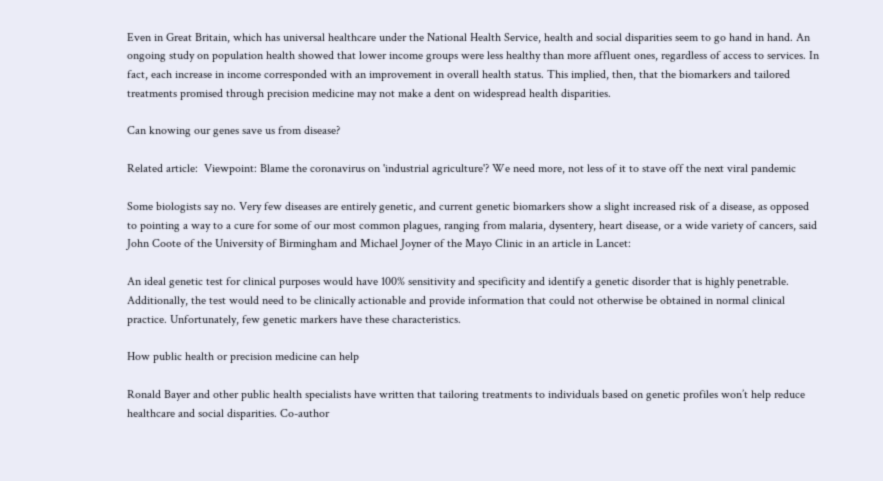Even in Great Britain, which has universal healthcare under the National Health Service, health and social disparities seem to go hand in hand. An ongoing study on population health showed that lower income groups were less healthy than more affluent ones, regardless of access to services. In fact, each increase in income corresponded with an improvement in overall health status. This implied, then, that the biomarkers and tailored treatments promised through precision medicine may not make a dent on widespread health disparities.

Can knowing our genes save us from disease?

Related article:  Viewpoint: Blame the coronavirus on 'industrial agriculture'? We need more, not less of it to stave off the next viral pandemic

Some biologists say no. Very few diseases are entirely genetic, and current genetic biomarkers show a slight increased risk of a disease, as opposed to pointing a way to a cure for some of our most common plagues, ranging from malaria, dysentery, heart disease, or a wide variety of cancers, said John Coote of the University of Birmingham and Michael Joyner of the Mayo Clinic in an article in Lancet:

An ideal genetic test for clinical purposes would have 100% sensitivity and specificity and identify a genetic disorder that is highly penetrable. Additionally, the test would need to be clinically actionable and provide information that could not otherwise be obtained in normal clinical practice. Unfortunately, few genetic markers have these characteristics.

How public health or precision medicine can help

Ronald Bayer and other public health specialists have written that tailoring treatments to individuals based on genetic profiles won’t help reduce healthcare and social disparities. Co-author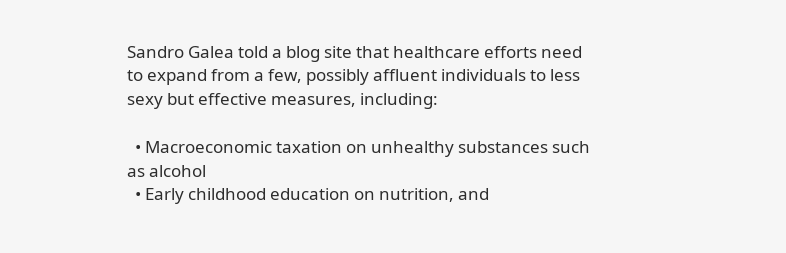Sandro Galea told a blog site that healthcare efforts need to expand from a few, possibly affluent individuals to less sexy but effective measures, including:

  • Macroeconomic taxation on unhealthy substances such as alcohol
  • Early childhood education on nutrition, and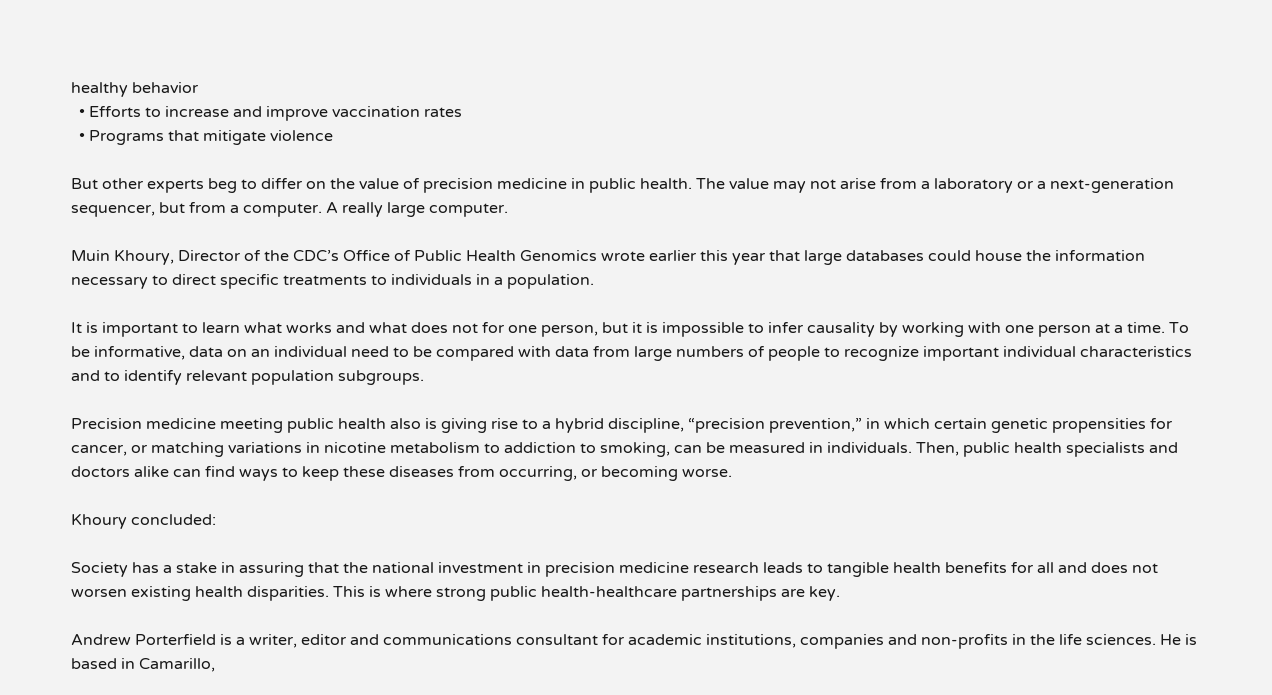healthy behavior
  • Efforts to increase and improve vaccination rates
  • Programs that mitigate violence

But other experts beg to differ on the value of precision medicine in public health. The value may not arise from a laboratory or a next-generation sequencer, but from a computer. A really large computer.

Muin Khoury, Director of the CDC’s Office of Public Health Genomics wrote earlier this year that large databases could house the information necessary to direct specific treatments to individuals in a population.

It is important to learn what works and what does not for one person, but it is impossible to infer causality by working with one person at a time. To be informative, data on an individual need to be compared with data from large numbers of people to recognize important individual characteristics and to identify relevant population subgroups.

Precision medicine meeting public health also is giving rise to a hybrid discipline, “precision prevention,” in which certain genetic propensities for cancer, or matching variations in nicotine metabolism to addiction to smoking, can be measured in individuals. Then, public health specialists and doctors alike can find ways to keep these diseases from occurring, or becoming worse.

Khoury concluded:

Society has a stake in assuring that the national investment in precision medicine research leads to tangible health benefits for all and does not worsen existing health disparities. This is where strong public health-healthcare partnerships are key.

Andrew Porterfield is a writer, editor and communications consultant for academic institutions, companies and non-profits in the life sciences. He is based in Camarillo,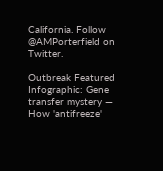California. Follow @AMPorterfield on Twitter.

Outbreak Featured
Infographic: Gene transfer mystery — How 'antifreeze'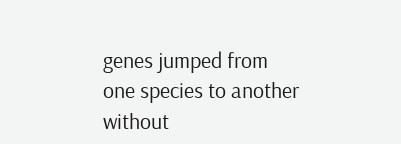genes jumped from one species to another without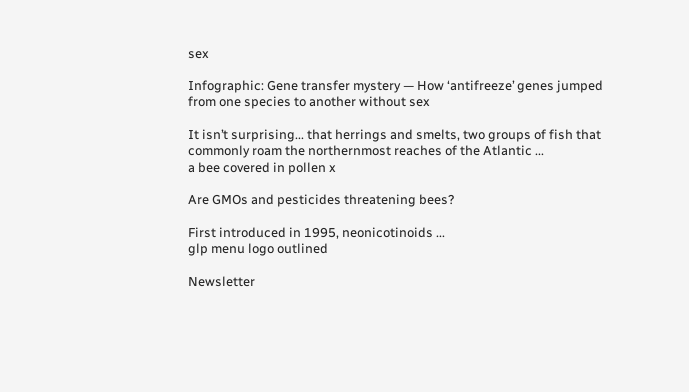sex

Infographic: Gene transfer mystery — How ‘antifreeze’ genes jumped from one species to another without sex

It isn’t surprising... that herrings and smelts, two groups of fish that commonly roam the northernmost reaches of the Atlantic ...
a bee covered in pollen x

Are GMOs and pesticides threatening bees?

First introduced in 1995, neonicotinoids ...
glp menu logo outlined

Newsletter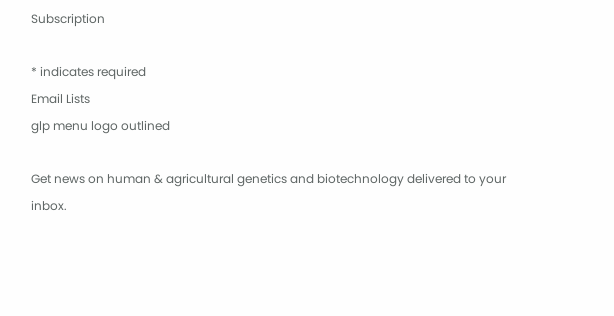Subscription

* indicates required
Email Lists
glp menu logo outlined

Get news on human & agricultural genetics and biotechnology delivered to your inbox.